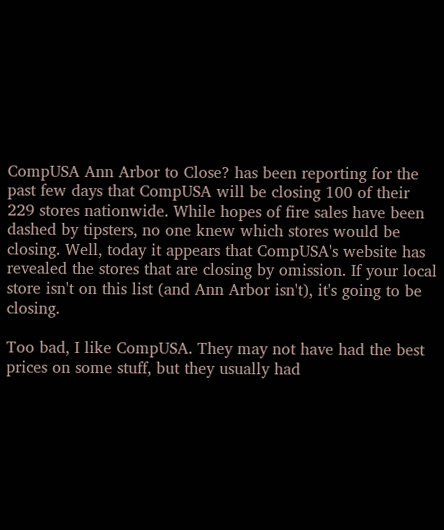CompUSA Ann Arbor to Close? has been reporting for the past few days that CompUSA will be closing 100 of their 229 stores nationwide. While hopes of fire sales have been dashed by tipsters, no one knew which stores would be closing. Well, today it appears that CompUSA's website has revealed the stores that are closing by omission. If your local store isn't on this list (and Ann Arbor isn't), it's going to be closing.

Too bad, I like CompUSA. They may not have had the best prices on some stuff, but they usually had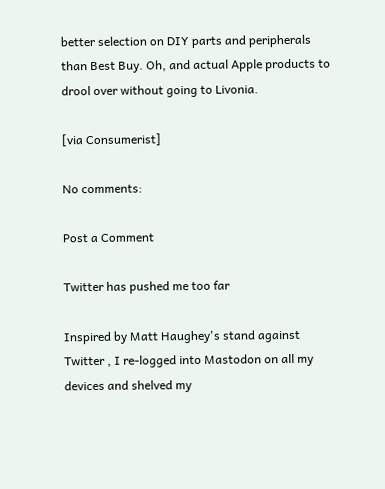better selection on DIY parts and peripherals than Best Buy. Oh, and actual Apple products to drool over without going to Livonia.

[via Consumerist]

No comments:

Post a Comment

Twitter has pushed me too far

Inspired by Matt Haughey's stand against Twitter , I re-logged into Mastodon on all my devices and shelved my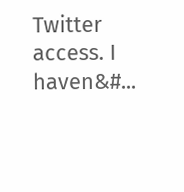Twitter access. I haven&#...